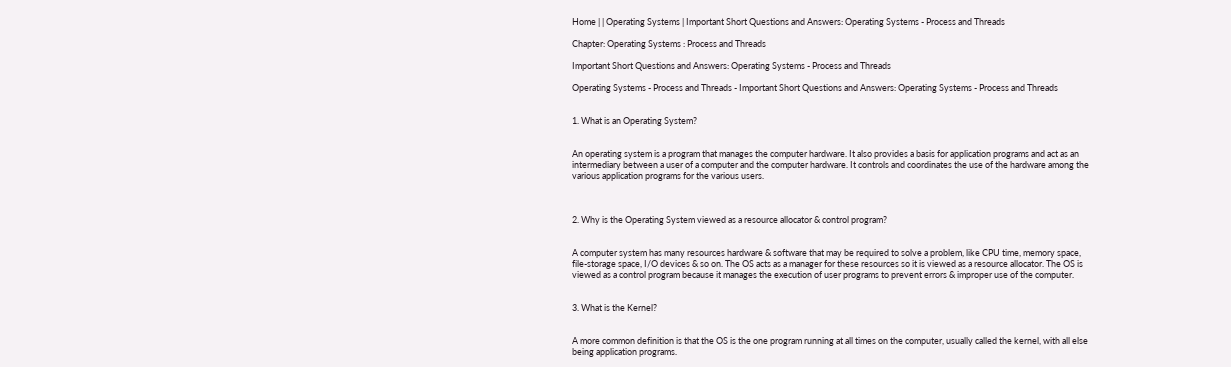Home | | Operating Systems | Important Short Questions and Answers: Operating Systems - Process and Threads

Chapter: Operating Systems : Process and Threads

Important Short Questions and Answers: Operating Systems - Process and Threads

Operating Systems - Process and Threads - Important Short Questions and Answers: Operating Systems - Process and Threads


1. What is an Operating System?


An operating system is a program that manages the computer hardware. It also provides a basis for application programs and act as an intermediary between a user of a computer and the computer hardware. It controls and coordinates the use of the hardware among the various application programs for the various users.



2. Why is the Operating System viewed as a resource allocator & control program?


A computer system has many resources hardware & software that may be required to solve a problem, like CPU time, memory space, file-storage space, I/O devices & so on. The OS acts as a manager for these resources so it is viewed as a resource allocator. The OS is viewed as a control program because it manages the execution of user programs to prevent errors & improper use of the computer.


3. What is the Kernel?


A more common definition is that the OS is the one program running at all times on the computer, usually called the kernel, with all else being application programs.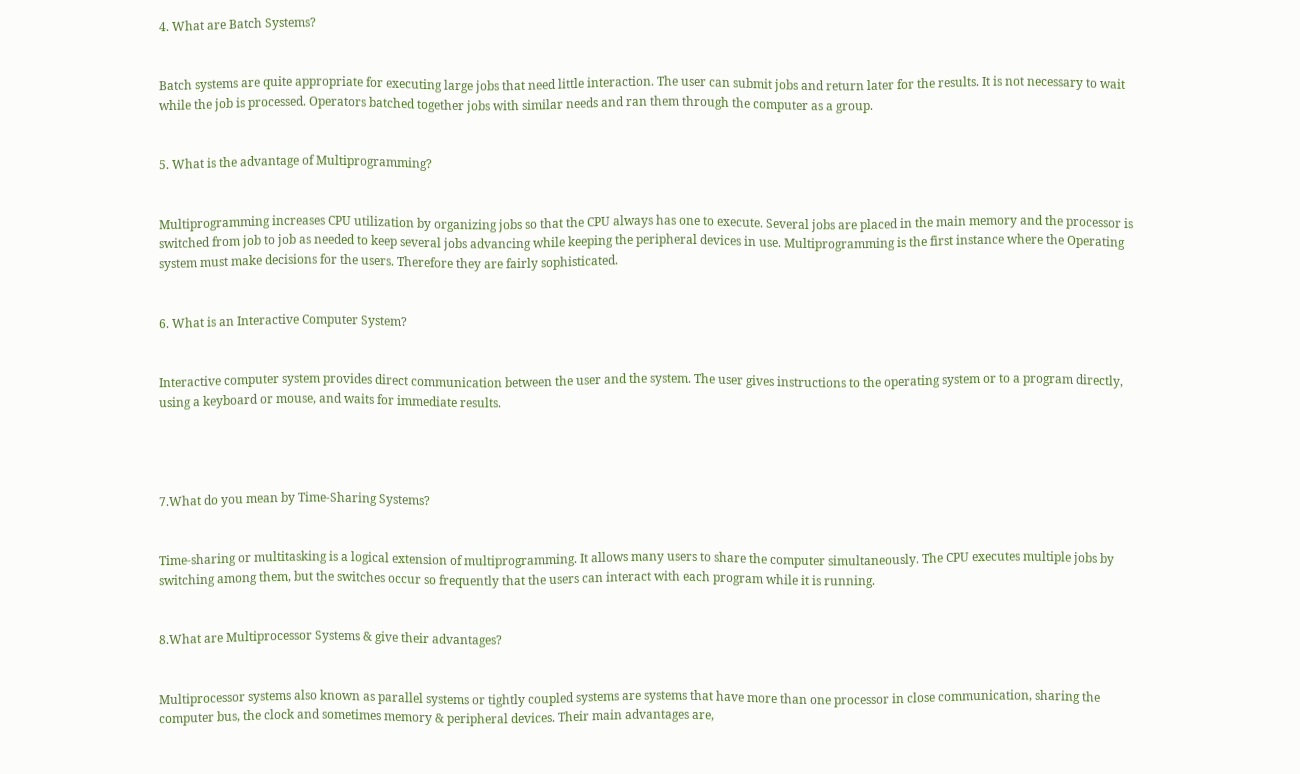4. What are Batch Systems?


Batch systems are quite appropriate for executing large jobs that need little interaction. The user can submit jobs and return later for the results. It is not necessary to wait while the job is processed. Operators batched together jobs with similar needs and ran them through the computer as a group.


5. What is the advantage of Multiprogramming?


Multiprogramming increases CPU utilization by organizing jobs so that the CPU always has one to execute. Several jobs are placed in the main memory and the processor is switched from job to job as needed to keep several jobs advancing while keeping the peripheral devices in use. Multiprogramming is the first instance where the Operating system must make decisions for the users. Therefore they are fairly sophisticated.


6. What is an Interactive Computer System?


Interactive computer system provides direct communication between the user and the system. The user gives instructions to the operating system or to a program directly, using a keyboard or mouse, and waits for immediate results.




7.What do you mean by Time-Sharing Systems?


Time-sharing or multitasking is a logical extension of multiprogramming. It allows many users to share the computer simultaneously. The CPU executes multiple jobs by switching among them, but the switches occur so frequently that the users can interact with each program while it is running.


8.What are Multiprocessor Systems & give their advantages?


Multiprocessor systems also known as parallel systems or tightly coupled systems are systems that have more than one processor in close communication, sharing the computer bus, the clock and sometimes memory & peripheral devices. Their main advantages are,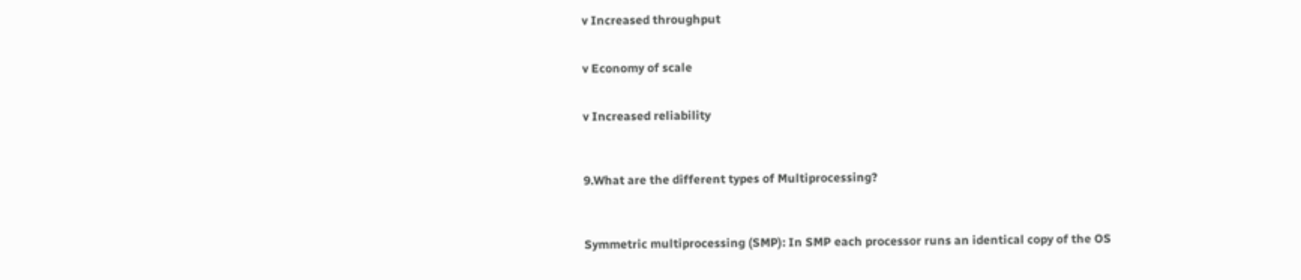v Increased throughput


v Economy of scale


v Increased reliability



9.What are the different types of Multiprocessing?



Symmetric multiprocessing (SMP): In SMP each processor runs an identical copy of the OS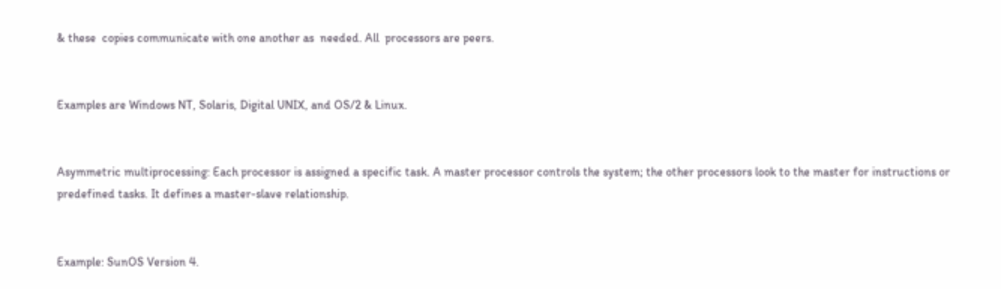& these  copies communicate with one another as  needed. All  processors are peers.


Examples are Windows NT, Solaris, Digital UNIX, and OS/2 & Linux.


Asymmetric multiprocessing: Each processor is assigned a specific task. A master processor controls the system; the other processors look to the master for instructions or predefined tasks. It defines a master-slave relationship.


Example: SunOS Version 4.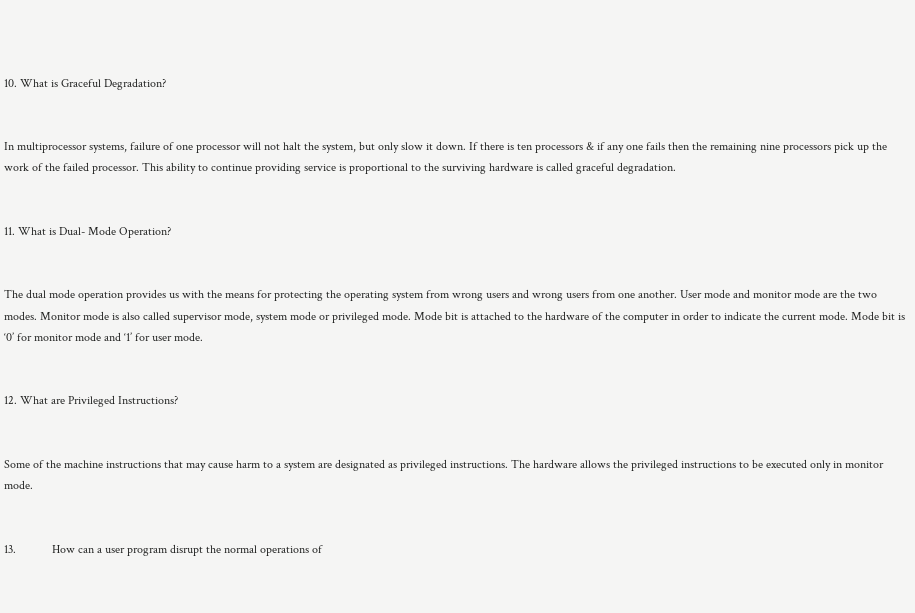10. What is Graceful Degradation?


In multiprocessor systems, failure of one processor will not halt the system, but only slow it down. If there is ten processors & if any one fails then the remaining nine processors pick up the work of the failed processor. This ability to continue providing service is proportional to the surviving hardware is called graceful degradation.


11. What is Dual- Mode Operation?


The dual mode operation provides us with the means for protecting the operating system from wrong users and wrong users from one another. User mode and monitor mode are the two modes. Monitor mode is also called supervisor mode, system mode or privileged mode. Mode bit is attached to the hardware of the computer in order to indicate the current mode. Mode bit is ‘0’ for monitor mode and ‘1’ for user mode.


12. What are Privileged Instructions?


Some of the machine instructions that may cause harm to a system are designated as privileged instructions. The hardware allows the privileged instructions to be executed only in monitor mode.


13.            How can a user program disrupt the normal operations of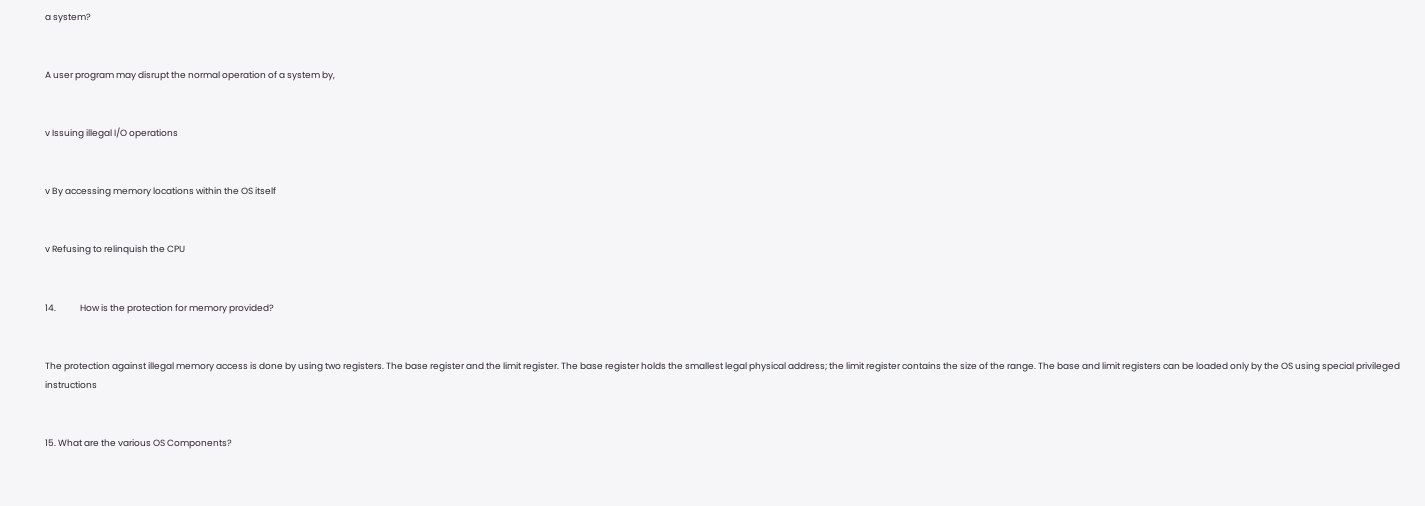a system?


A user program may disrupt the normal operation of a system by,


v Issuing illegal I/O operations


v By accessing memory locations within the OS itself


v Refusing to relinquish the CPU


14.            How is the protection for memory provided?


The protection against illegal memory access is done by using two registers. The base register and the limit register. The base register holds the smallest legal physical address; the limit register contains the size of the range. The base and limit registers can be loaded only by the OS using special privileged instructions


15. What are the various OS Components?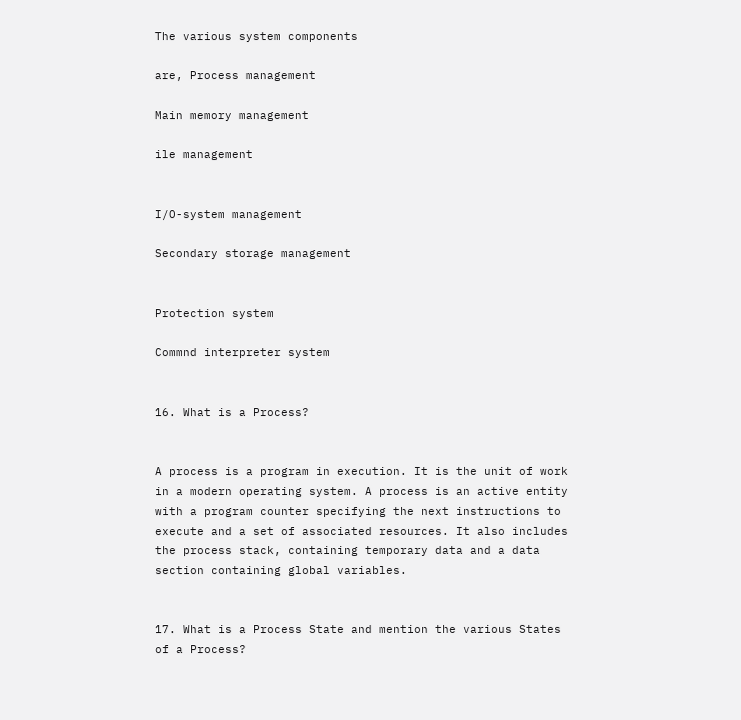The various system components

are, Process management

Main memory management

ile management


I/O-system management

Secondary storage management


Protection system

Commnd interpreter system


16. What is a Process?


A process is a program in execution. It is the unit of work in a modern operating system. A process is an active entity with a program counter specifying the next instructions to execute and a set of associated resources. It also includes the process stack, containing temporary data and a data section containing global variables.


17. What is a Process State and mention the various States of a Process?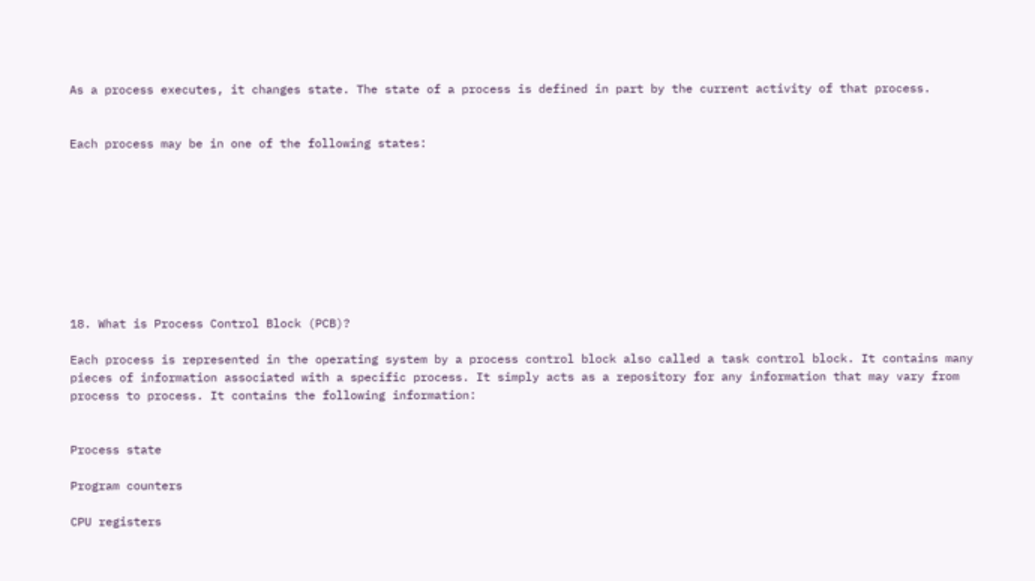As a process executes, it changes state. The state of a process is defined in part by the current activity of that process.


Each process may be in one of the following states:









18. What is Process Control Block (PCB)?

Each process is represented in the operating system by a process control block also called a task control block. It contains many pieces of information associated with a specific process. It simply acts as a repository for any information that may vary from process to process. It contains the following information:


Process state

Program counters

CPU registers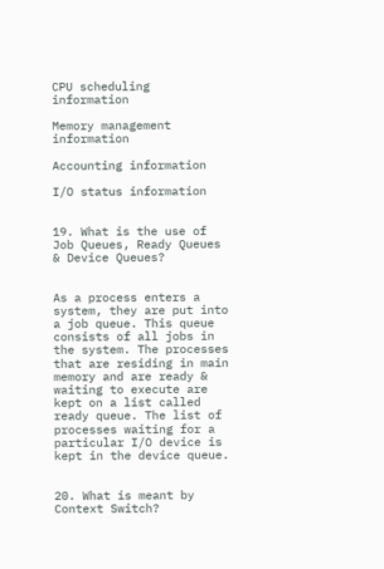CPU scheduling information

Memory management information

Accounting information

I/O status information


19. What is the use of Job Queues, Ready Queues & Device Queues?


As a process enters a system, they are put into a job queue. This queue consists of all jobs in the system. The processes that are residing in main memory and are ready & waiting to execute are kept on a list called ready queue. The list of processes waiting for a particular I/O device is kept in the device queue.


20. What is meant by Context Switch?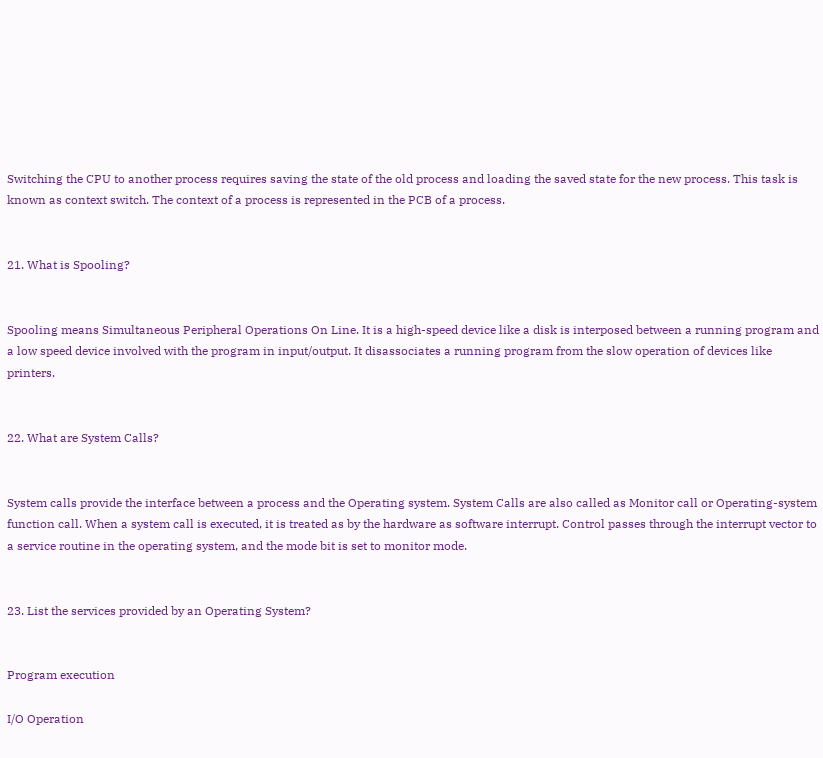Switching the CPU to another process requires saving the state of the old process and loading the saved state for the new process. This task is known as context switch. The context of a process is represented in the PCB of a process.


21. What is Spooling?


Spooling means Simultaneous Peripheral Operations On Line. It is a high-speed device like a disk is interposed between a running program and a low speed device involved with the program in input/output. It disassociates a running program from the slow operation of devices like printers.


22. What are System Calls?


System calls provide the interface between a process and the Operating system. System Calls are also called as Monitor call or Operating-system function call. When a system call is executed, it is treated as by the hardware as software interrupt. Control passes through the interrupt vector to a service routine in the operating system, and the mode bit is set to monitor mode.


23. List the services provided by an Operating System?


Program execution

I/O Operation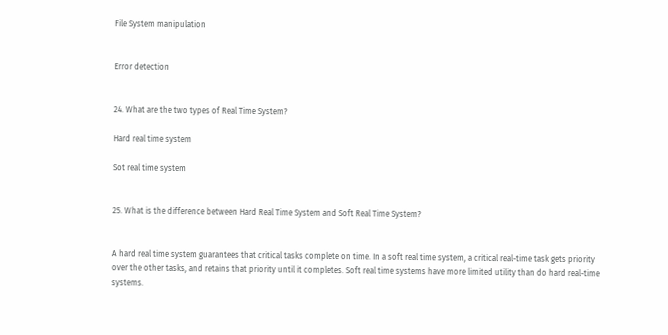File System manipulation


Error detection


24. What are the two types of Real Time System?

Hard real time system

Sot real time system


25. What is the difference between Hard Real Time System and Soft Real Time System?


A hard real time system guarantees that critical tasks complete on time. In a soft real time system, a critical real-time task gets priority over the other tasks, and retains that priority until it completes. Soft real time systems have more limited utility than do hard real-time systems.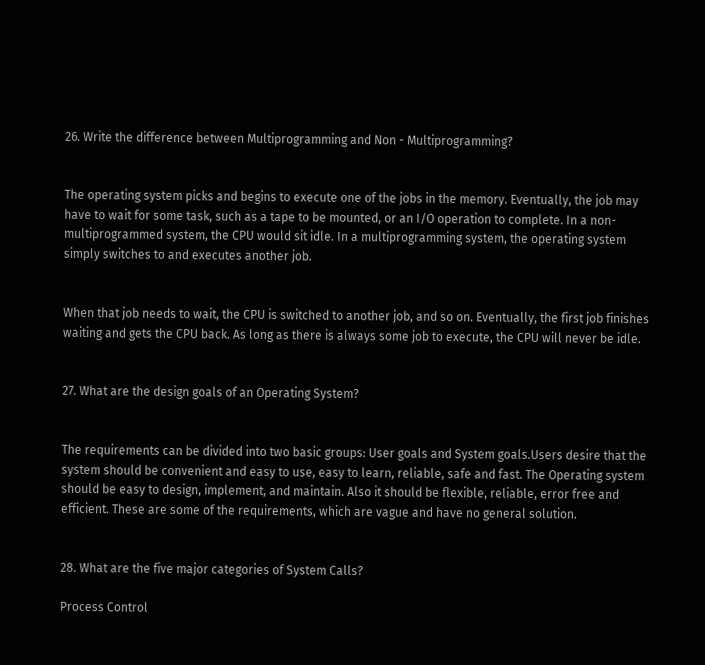26. Write the difference between Multiprogramming and Non - Multiprogramming?


The operating system picks and begins to execute one of the jobs in the memory. Eventually, the job may have to wait for some task, such as a tape to be mounted, or an I/O operation to complete. In a non-multiprogrammed system, the CPU would sit idle. In a multiprogramming system, the operating system simply switches to and executes another job.


When that job needs to wait, the CPU is switched to another job, and so on. Eventually, the first job finishes waiting and gets the CPU back. As long as there is always some job to execute, the CPU will never be idle.


27. What are the design goals of an Operating System?


The requirements can be divided into two basic groups: User goals and System goals.Users desire that the system should be convenient and easy to use, easy to learn, reliable, safe and fast. The Operating system should be easy to design, implement, and maintain. Also it should be flexible, reliable, error free and efficient. These are some of the requirements, which are vague and have no general solution.


28. What are the five major categories of System Calls?

Process Control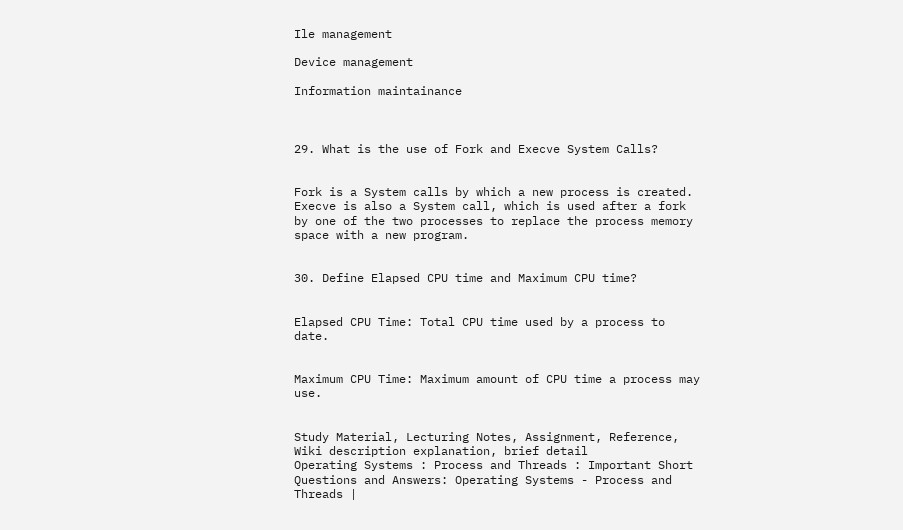Ile management

Device management

Information maintainance



29. What is the use of Fork and Execve System Calls?


Fork is a System calls by which a new process is created. Execve is also a System call, which is used after a fork by one of the two processes to replace the process memory space with a new program.


30. Define Elapsed CPU time and Maximum CPU time?


Elapsed CPU Time: Total CPU time used by a process to date.


Maximum CPU Time: Maximum amount of CPU time a process may use.


Study Material, Lecturing Notes, Assignment, Reference, Wiki description explanation, brief detail
Operating Systems : Process and Threads : Important Short Questions and Answers: Operating Systems - Process and Threads |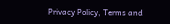Privacy Policy, Terms and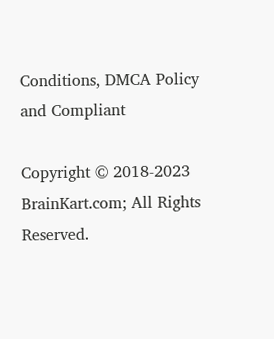Conditions, DMCA Policy and Compliant

Copyright © 2018-2023 BrainKart.com; All Rights Reserved.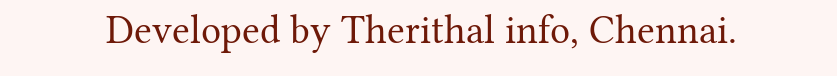Developed by Therithal info, Chennai.